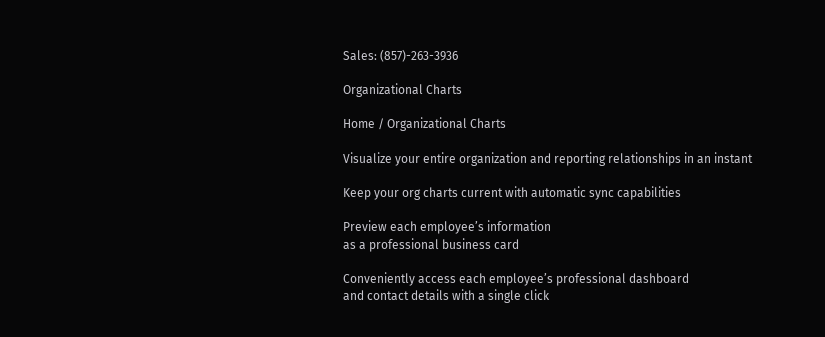Sales: (857)-263-3936

Organizational Charts

Home / Organizational Charts

Visualize your entire organization and reporting relationships in an instant

Keep your org charts current with automatic sync capabilities

Preview each employee’s information
as a professional business card

Conveniently access each employee’s professional dashboard
and contact details with a single click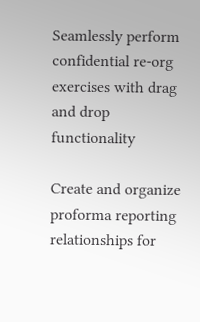Seamlessly perform confidential re-org exercises with drag and drop functionality

Create and organize proforma reporting relationships for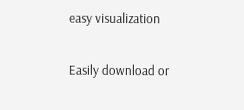easy visualization

Easily download or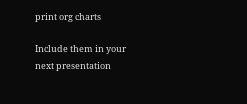print org charts

Include them in your next presentation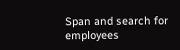Span and search for employees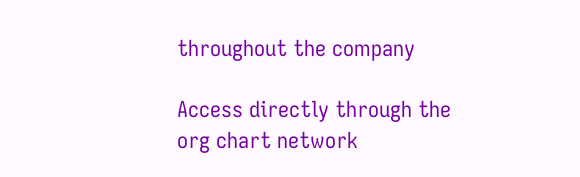throughout the company

Access directly through the org chart network